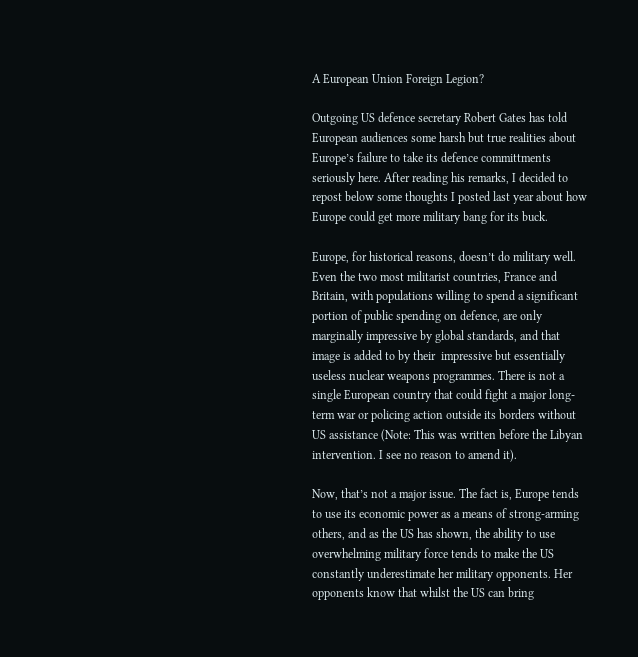A European Union Foreign Legion?

Outgoing US defence secretary Robert Gates has told European audiences some harsh but true realities about Europe’s failure to take its defence committments seriously here. After reading his remarks, I decided to repost below some thoughts I posted last year about how Europe could get more military bang for its buck.

Europe, for historical reasons, doesn’t do military well. Even the two most militarist countries, France and Britain, with populations willing to spend a significant portion of public spending on defence, are only marginally impressive by global standards, and that image is added to by their  impressive but essentially useless nuclear weapons programmes. There is not a single European country that could fight a major long-term war or policing action outside its borders without US assistance (Note: This was written before the Libyan intervention. I see no reason to amend it).

Now, that’s not a major issue. The fact is, Europe tends to use its economic power as a means of strong-arming others, and as the US has shown, the ability to use overwhelming military force tends to make the US constantly underestimate her military opponents. Her opponents know that whilst the US can bring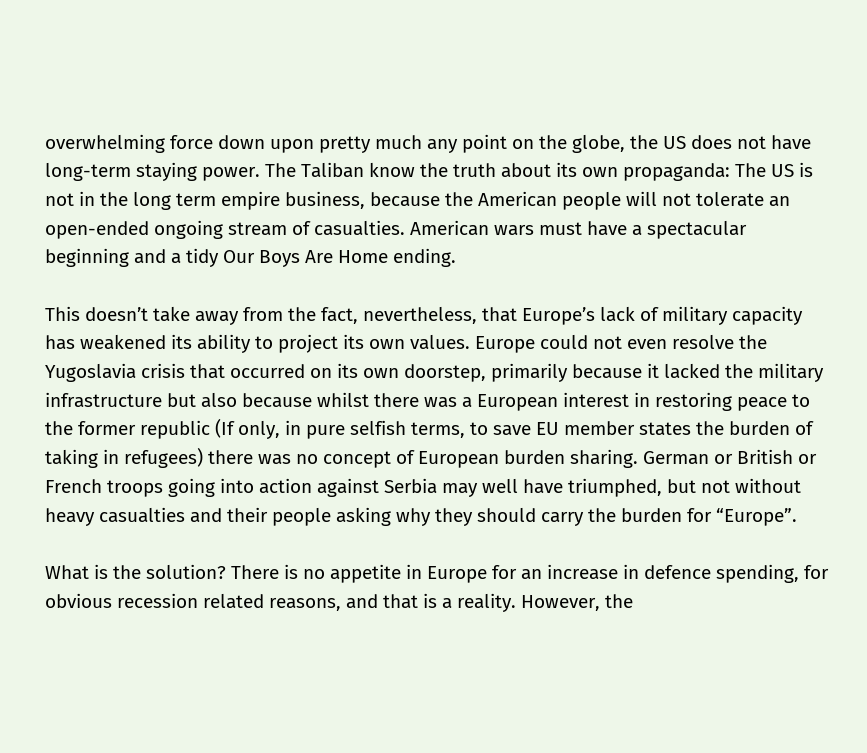overwhelming force down upon pretty much any point on the globe, the US does not have long-term staying power. The Taliban know the truth about its own propaganda: The US is not in the long term empire business, because the American people will not tolerate an open-ended ongoing stream of casualties. American wars must have a spectacular beginning and a tidy Our Boys Are Home ending.

This doesn’t take away from the fact, nevertheless, that Europe’s lack of military capacity has weakened its ability to project its own values. Europe could not even resolve the Yugoslavia crisis that occurred on its own doorstep, primarily because it lacked the military infrastructure but also because whilst there was a European interest in restoring peace to the former republic (If only, in pure selfish terms, to save EU member states the burden of taking in refugees) there was no concept of European burden sharing. German or British or French troops going into action against Serbia may well have triumphed, but not without heavy casualties and their people asking why they should carry the burden for “Europe”.

What is the solution? There is no appetite in Europe for an increase in defence spending, for obvious recession related reasons, and that is a reality. However, the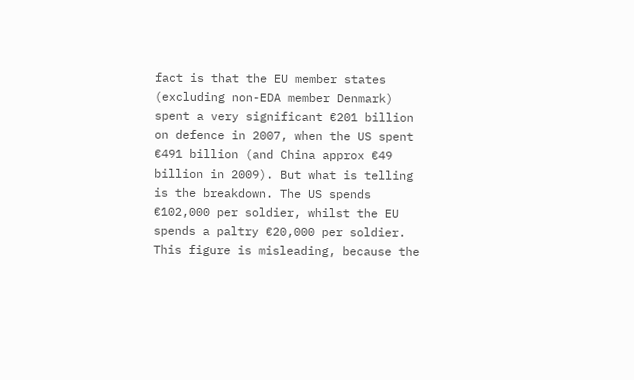fact is that the EU member states (excluding non-EDA member Denmark) spent a very significant €201 billion on defence in 2007, when the US spent €491 billion (and China approx €49 billion in 2009). But what is telling is the breakdown. The US spends €102,000 per soldier, whilst the EU spends a paltry €20,000 per soldier. This figure is misleading, because the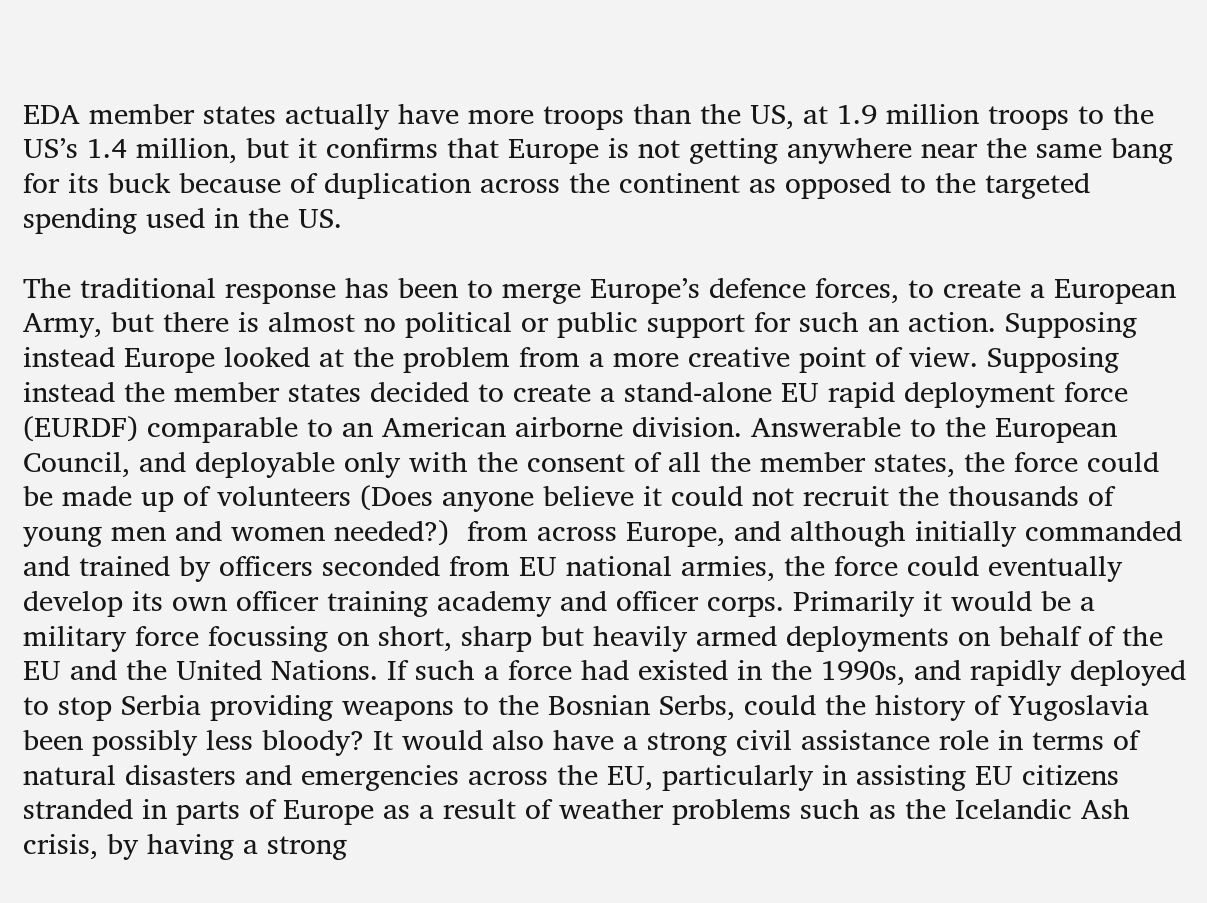EDA member states actually have more troops than the US, at 1.9 million troops to the US’s 1.4 million, but it confirms that Europe is not getting anywhere near the same bang for its buck because of duplication across the continent as opposed to the targeted spending used in the US.

The traditional response has been to merge Europe’s defence forces, to create a European Army, but there is almost no political or public support for such an action. Supposing instead Europe looked at the problem from a more creative point of view. Supposing instead the member states decided to create a stand-alone EU rapid deployment force (EURDF) comparable to an American airborne division. Answerable to the European Council, and deployable only with the consent of all the member states, the force could be made up of volunteers (Does anyone believe it could not recruit the thousands of young men and women needed?)  from across Europe, and although initially commanded and trained by officers seconded from EU national armies, the force could eventually develop its own officer training academy and officer corps. Primarily it would be a military force focussing on short, sharp but heavily armed deployments on behalf of the EU and the United Nations. If such a force had existed in the 1990s, and rapidly deployed to stop Serbia providing weapons to the Bosnian Serbs, could the history of Yugoslavia been possibly less bloody? It would also have a strong civil assistance role in terms of natural disasters and emergencies across the EU, particularly in assisting EU citizens stranded in parts of Europe as a result of weather problems such as the Icelandic Ash crisis, by having a strong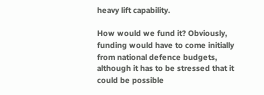heavy lift capability.

How would we fund it? Obviously, funding would have to come initially from national defence budgets, although it has to be stressed that it could be possible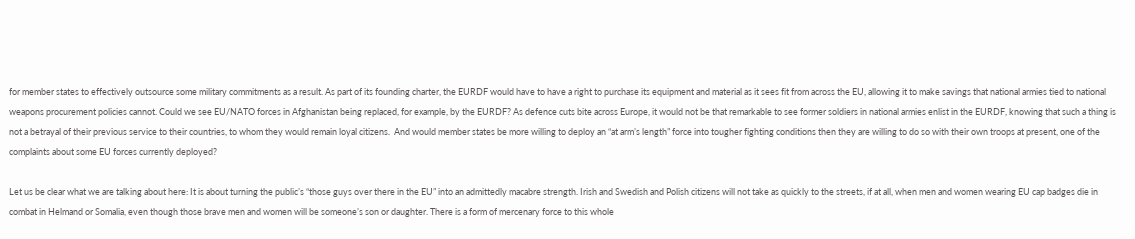for member states to effectively outsource some military commitments as a result. As part of its founding charter, the EURDF would have to have a right to purchase its equipment and material as it sees fit from across the EU, allowing it to make savings that national armies tied to national weapons procurement policies cannot. Could we see EU/NATO forces in Afghanistan being replaced, for example, by the EURDF? As defence cuts bite across Europe, it would not be that remarkable to see former soldiers in national armies enlist in the EURDF, knowing that such a thing is not a betrayal of their previous service to their countries, to whom they would remain loyal citizens.  And would member states be more willing to deploy an “at arm’s length” force into tougher fighting conditions then they are willing to do so with their own troops at present, one of the complaints about some EU forces currently deployed?

Let us be clear what we are talking about here: It is about turning the public’s “those guys over there in the EU” into an admittedly macabre strength. Irish and Swedish and Polish citizens will not take as quickly to the streets, if at all, when men and women wearing EU cap badges die in combat in Helmand or Somalia, even though those brave men and women will be someone’s son or daughter. There is a form of mercenary force to this whole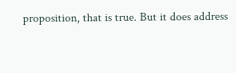proposition, that is true. But it does address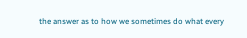the answer as to how we sometimes do what every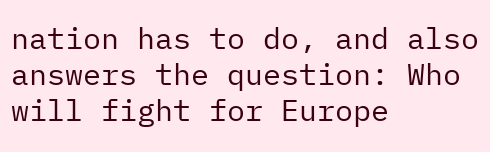nation has to do, and also answers the question: Who will fight for Europe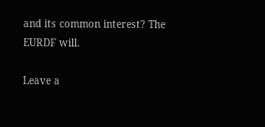and its common interest? The EURDF will.

Leave a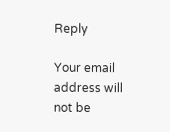Reply

Your email address will not be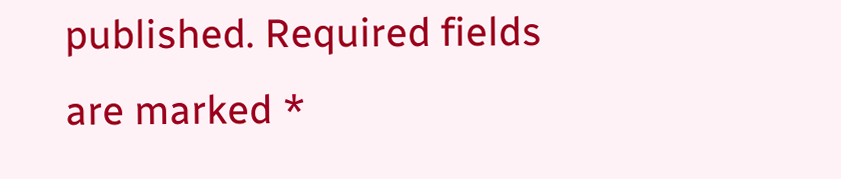published. Required fields are marked *